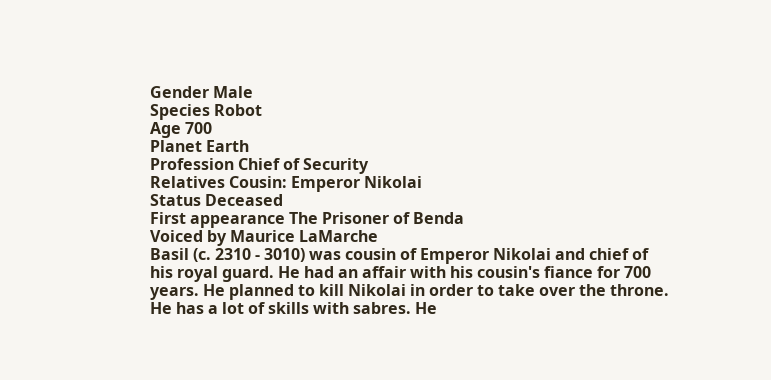Gender Male
Species Robot
Age 700
Planet Earth
Profession Chief of Security
Relatives Cousin: Emperor Nikolai
Status Deceased
First appearance The Prisoner of Benda
Voiced by Maurice LaMarche
Basil (c. 2310 - 3010) was cousin of Emperor Nikolai and chief of his royal guard. He had an affair with his cousin's fiance for 700 years. He planned to kill Nikolai in order to take over the throne. He has a lot of skills with sabres. He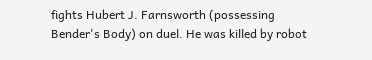fights Hubert J. Farnsworth (possessing Bender's Body) on duel. He was killed by robot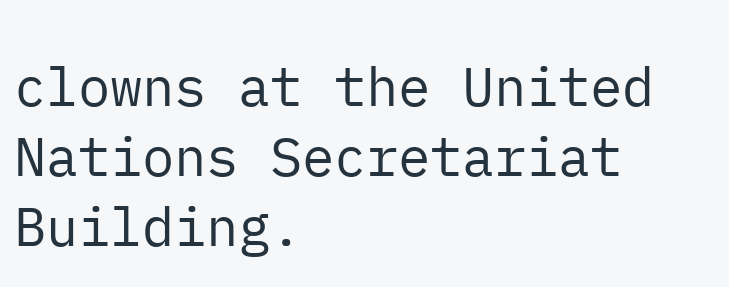clowns at the United Nations Secretariat Building.